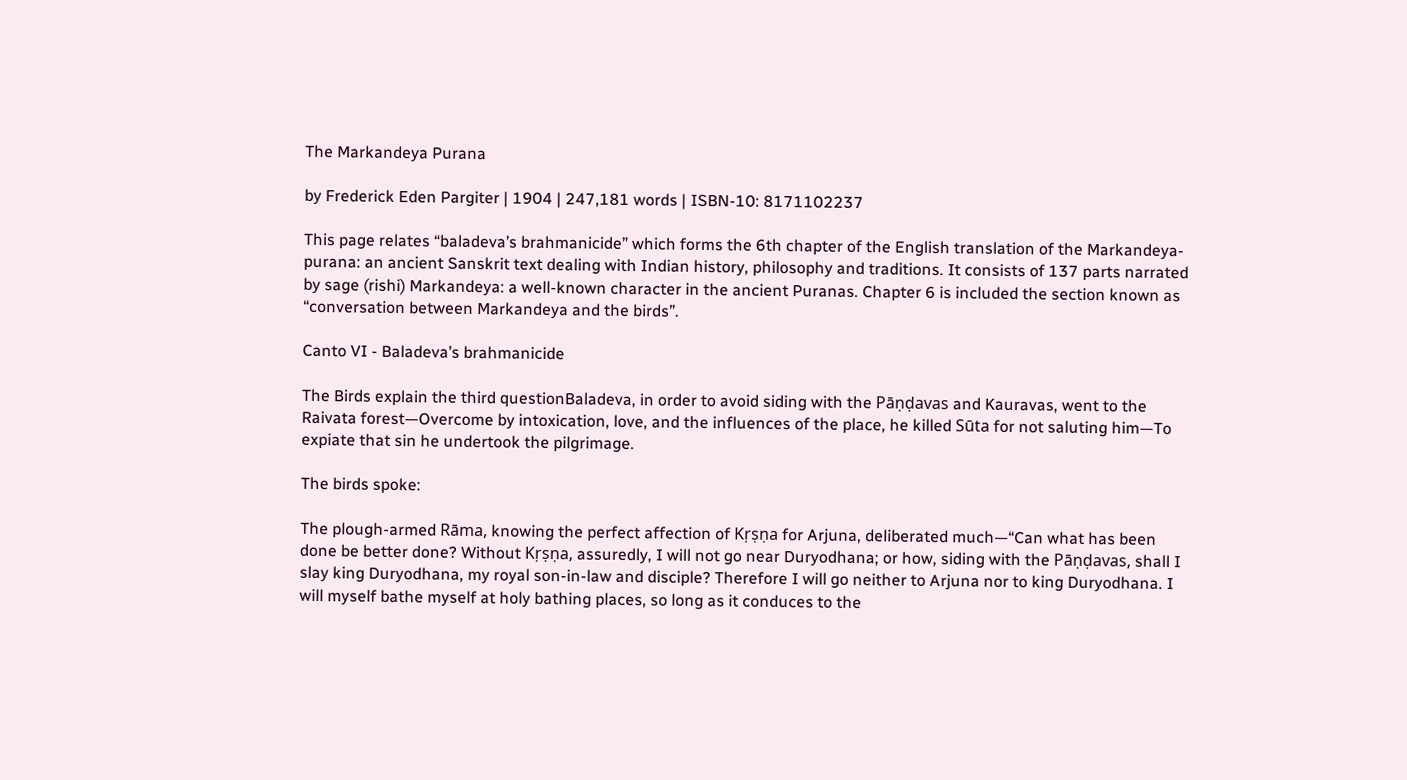The Markandeya Purana

by Frederick Eden Pargiter | 1904 | 247,181 words | ISBN-10: 8171102237

This page relates “baladeva’s brahmanicide” which forms the 6th chapter of the English translation of the Markandeya-purana: an ancient Sanskrit text dealing with Indian history, philosophy and traditions. It consists of 137 parts narrated by sage (rishi) Markandeya: a well-known character in the ancient Puranas. Chapter 6 is included the section known as “conversation between Markandeya and the birds”.

Canto VI - Baladeva’s brahmanicide

The Birds explain the third questionBaladeva, in order to avoid siding with the Pāṇḍavas and Kauravas, went to the Raivata forest—Overcome by intoxication, love, and the influences of the place, he killed Sūta for not saluting him—To expiate that sin he undertook the pilgrimage.

The birds spoke:

The plough-armed Rāma, knowing the perfect affection of Kṛṣṇa for Arjuna, deliberated much—“Can what has been done be better done? Without Kṛṣṇa, assuredly, I will not go near Duryodhana; or how, siding with the Pāṇḍavas, shall I slay king Duryodhana, my royal son-in-law and disciple? Therefore I will go neither to Arjuna nor to king Duryodhana. I will myself bathe myself at holy bathing places, so long as it conduces to the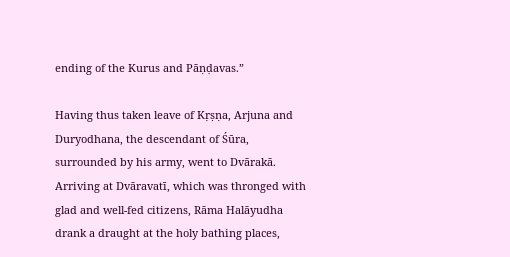ending of the Kurus and Pāṇḍavas.”

Having thus taken leave of Kṛṣṇa, Arjuna and Duryodhana, the descendant of Śūra, surrounded by his army, went to Dvārakā. Arriving at Dvāravatī, which was thronged with glad and well-fed citizens, Rāma Halāyudha drank a draught at the holy bathing places,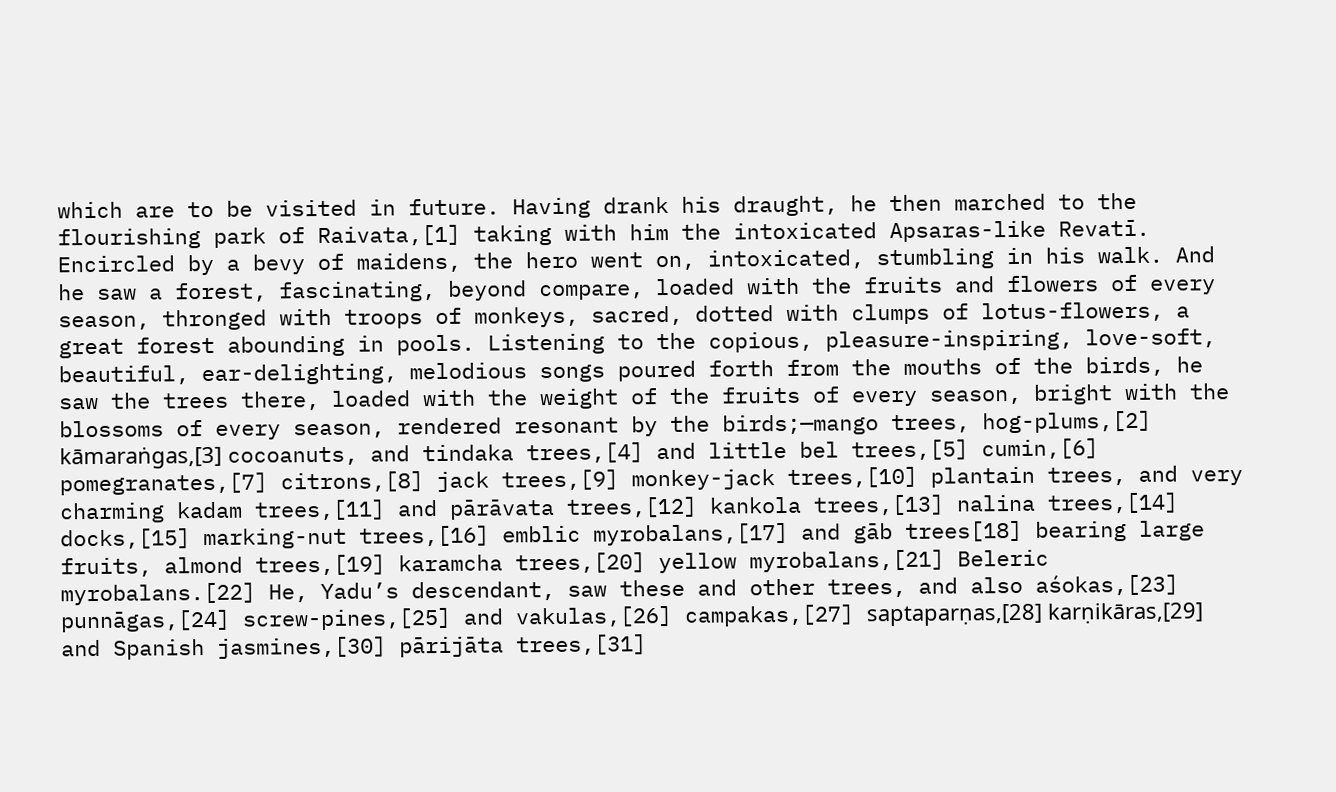which are to be visited in future. Having drank his draught, he then marched to the flourishing park of Raivata,[1] taking with him the intoxicated Apsaras-like Revatī. Encircled by a bevy of maidens, the hero went on, intoxicated, stumbling in his walk. And he saw a forest, fascinating, beyond compare, loaded with the fruits and flowers of every season, thronged with troops of monkeys, sacred, dotted with clumps of lotus-flowers, a great forest abounding in pools. Listening to the copious, pleasure-inspiring, love-soft, beautiful, ear-delighting, melodious songs poured forth from the mouths of the birds, he saw the trees there, loaded with the weight of the fruits of every season, bright with the blossoms of every season, rendered resonant by the birds;—mango trees, hog-plums,[2] kāmaraṅgas,[3] cocoanuts, and tindaka trees,[4] and little bel trees,[5] cumin,[6] pomegranates,[7] citrons,[8] jack trees,[9] monkey-jack trees,[10] plantain trees, and very charming kadam trees,[11] and pārāvata trees,[12] kankola trees,[13] nalina trees,[14] docks,[15] marking-nut trees,[16] emblic myrobalans,[17] and gāb trees[18] bearing large fruits, almond trees,[19] karamcha trees,[20] yellow myrobalans,[21] Beleric myrobalans.[22] He, Yadu’s descendant, saw these and other trees, and also aśokas,[23] punnāgas,[24] screw-pines,[25] and vakulas,[26] campakas,[27] saptaparṇas,[28] karṇikāras,[29] and Spanish jasmines,[30] pārijāta trees,[31]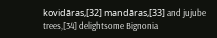kovidāras,[32] mandāras,[33] and jujube trees,[34] delightsome Bignonia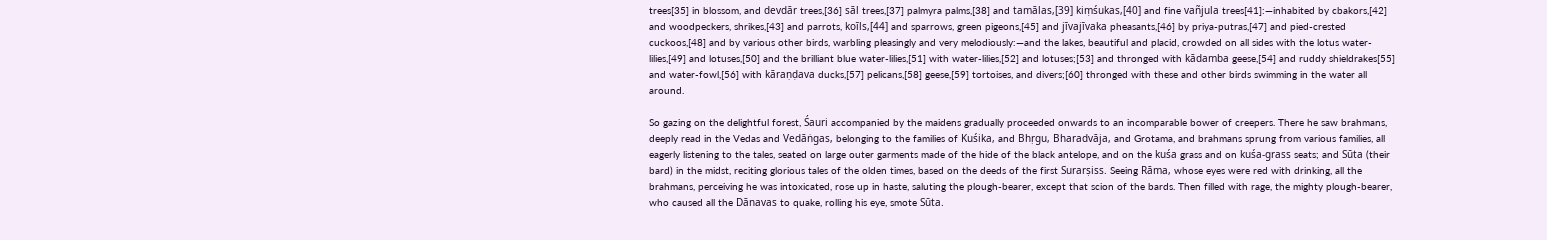trees[35] in blossom, and devdār trees,[36] sāl trees,[37] palmyra palms,[38] and tamālas,[39] kiṃśukas,[40] and fine vañjula trees[41]:—inhabited by cbakors,[42] and woodpeckers, shrikes,[43] and parrots, koīls,[44] and sparrows, green pigeons,[45] and jīvajīvaka pheasants,[46] by priya-putras,[47] and pied-crested cuckoos,[48] and by various other birds, warbling pleasingly and very melodiously:—and the lakes, beautiful and placid, crowded on all sides with the lotus water-lilies,[49] and lotuses,[50] and the brilliant blue water-lilies,[51] with water-lilies,[52] and lotuses;[53] and thronged with kādamba geese,[54] and ruddy shieldrakes[55] and water-fowl,[56] with kāraṇḍava ducks,[57] pelicans,[58] geese,[59] tortoises, and divers;[60] thronged with these and other birds swimming in the water all around.

So gazing on the delightful forest, Śauri accompanied by the maidens gradually proceeded onwards to an incomparable bower of creepers. There he saw brahmans, deeply read in the Vedas and Vedāṅgas, belonging to the families of Kuśika, and Bhṛgu, Bharadvāja, and Grotama, and brahmans sprung from various families, all eagerly listening to the tales, seated on large outer garments made of the hide of the black antelope, and on the kuśa grass and on kuśa-grass seats; and Sūta (their bard) in the midst, reciting glorious tales of the olden times, based on the deeds of the first Surarṣiss. Seeing Rāma, whose eyes were red with drinking, all the brahmans, perceiving he was intoxicated, rose up in haste, saluting the plough-bearer, except that scion of the bards. Then filled with rage, the mighty plough-bearer, who caused all the Dānavas to quake, rolling his eye, smote Sūta.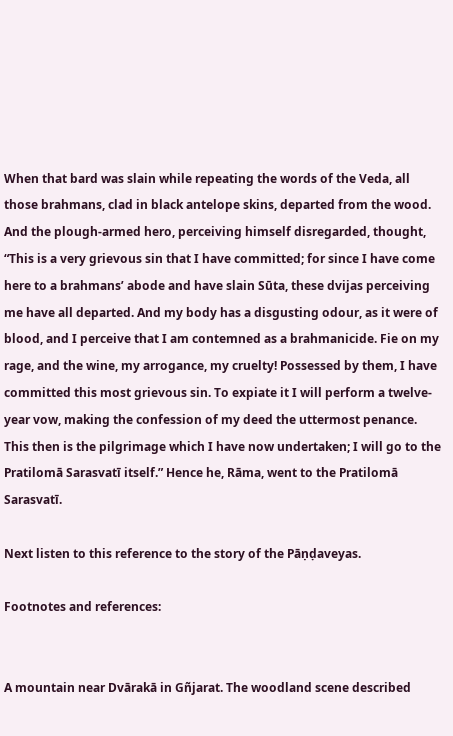When that bard was slain while repeating the words of the Veda, all those brahmans, clad in black antelope skins, departed from the wood. And the plough-armed hero, perceiving himself disregarded, thought, “This is a very grievous sin that I have committed; for since I have come here to a brahmans’ abode and have slain Sūta, these dvijas perceiving me have all departed. And my body has a disgusting odour, as it were of blood, and I perceive that I am contemned as a brahmanicide. Fie on my rage, and the wine, my arrogance, my cruelty! Possessed by them, I have committed this most grievous sin. To expiate it I will perform a twelve-year vow, making the confession of my deed the uttermost penance. This then is the pilgrimage which I have now undertaken; I will go to the Pratilomā Sarasvatī itself.” Hence he, Rāma, went to the Pratilomā Sarasvatī.

Next listen to this reference to the story of the Pāṇḍaveyas.

Footnotes and references:


A mountain near Dvārakā in Gñjarat. The woodland scene described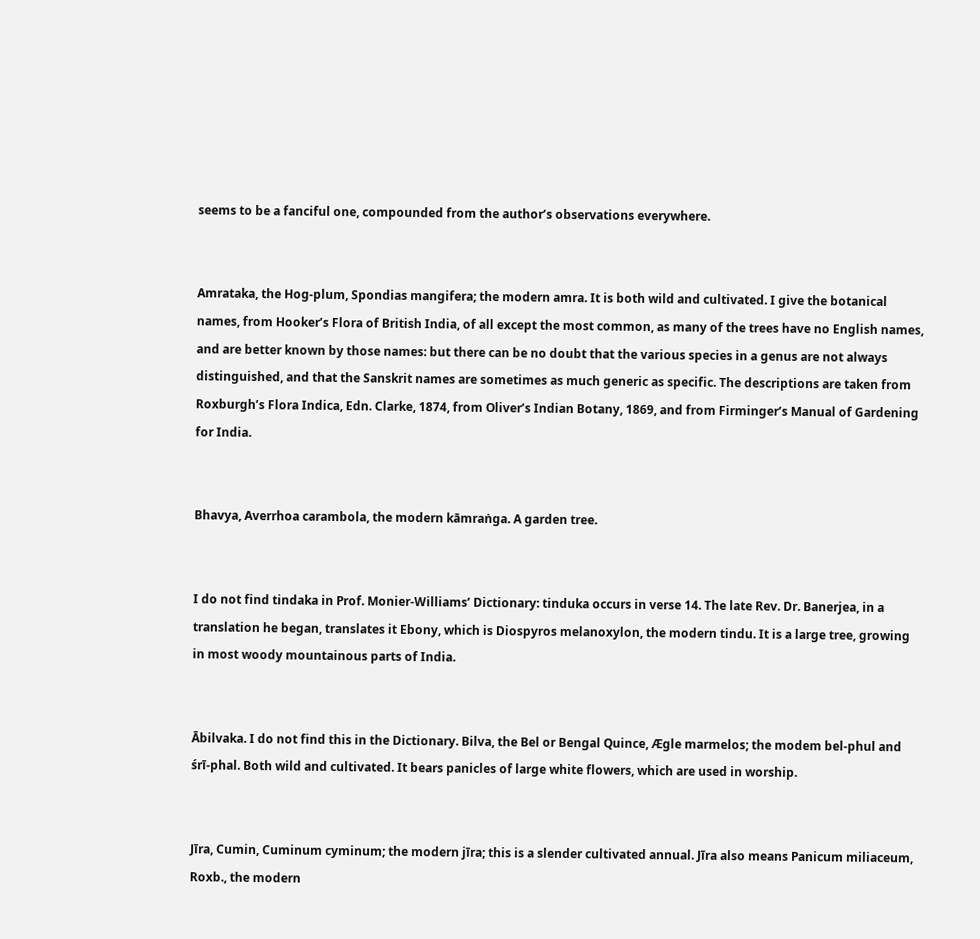seems to be a fanciful one, compounded from the author’s observations everywhere.


Amrataka, the Hog-plum, Spondias mangifera; the modern amra. It is both wild and cultivated. I give the botanical names, from Hooker’s Flora of British India, of all except the most common, as many of the trees have no English names, and are better known by those names: but there can be no doubt that the various species in a genus are not always distinguished, and that the Sanskrit names are sometimes as much generic as specific. The descriptions are taken from Roxburgh’s Flora Indica, Edn. Clarke, 1874, from Oliver’s Indian Botany, 1869, and from Firminger’s Manual of Gardening for India.


Bhavya, Averrhoa carambola, the modern kāmraṅga. A garden tree.


I do not find tindaka in Prof. Monier-Williams’ Dictionary: tinduka occurs in verse 14. The late Rev. Dr. Banerjea, in a translation he began, translates it Ebony, which is Diospyros melanoxylon, the modern tindu. It is a large tree, growing in most woody mountainous parts of India.


Ābilvaka. I do not find this in the Dictionary. Bilva, the Bel or Bengal Quince, Ægle marmelos; the modem bel-phul and śrī-phal. Both wild and cultivated. It bears panicles of large white flowers, which are used in worship.


Jīra, Cumin, Cuminum cyminum; the modern jīra; this is a slender cultivated annual. Jīra also means Panicum miliaceum, Roxb., the modern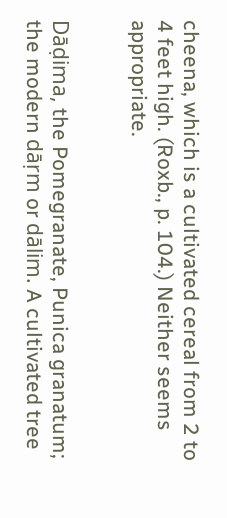cheena, which is a cultivated cereal from 2 to 4 feet high. (Roxb., p. 104.) Neither seems appropriate.


Dāḍima, the Pomegranate, Punica granatum; the modern dāṛm or dālim. A cultivated tree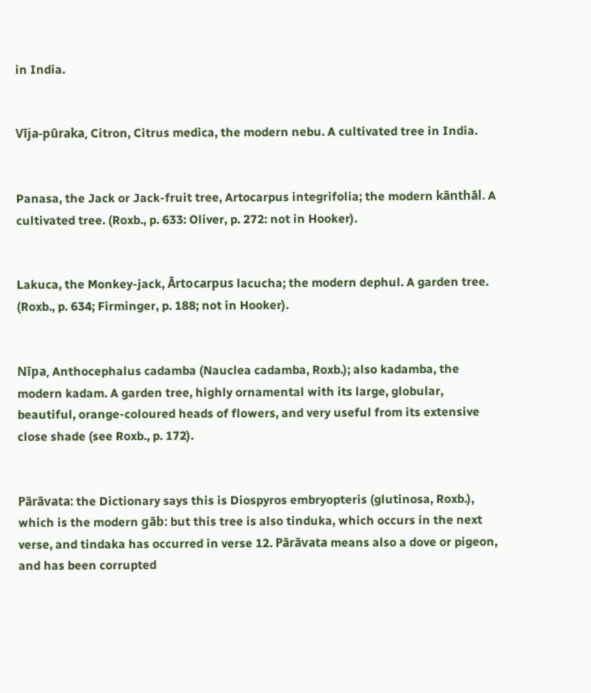in India.


Vīja-pūraka, Citron, Citrus medica, the modern nebu. A cultivated tree in India.


Panasa, the Jack or Jack-fruit tree, Artocarpus integrifolia; the modern kānthāl. A cultivated tree. (Roxb., p. 633: Oliver, p. 272: not in Hooker).


Lakuca, the Monkey-jack, Ārtocarpus lacucha; the modern dephul. A garden tree. (Roxb., p. 634; Firminger, p. 188; not in Hooker).


Nīpa, Anthocephalus cadamba (Nauclea cadamba, Roxb.); also kadamba, the modern kadam. A garden tree, highly ornamental with its large, globular, beautiful, orange-coloured heads of flowers, and very useful from its extensive close shade (see Roxb., p. 172).


Pārāvata: the Dictionary says this is Diospyros embryopteris (glutinosa, Roxb.), which is the modern gāb: but this tree is also tinduka, which occurs in the next verse, and tindaka has occurred in verse 12. Pārāvata means also a dove or pigeon, and has been corrupted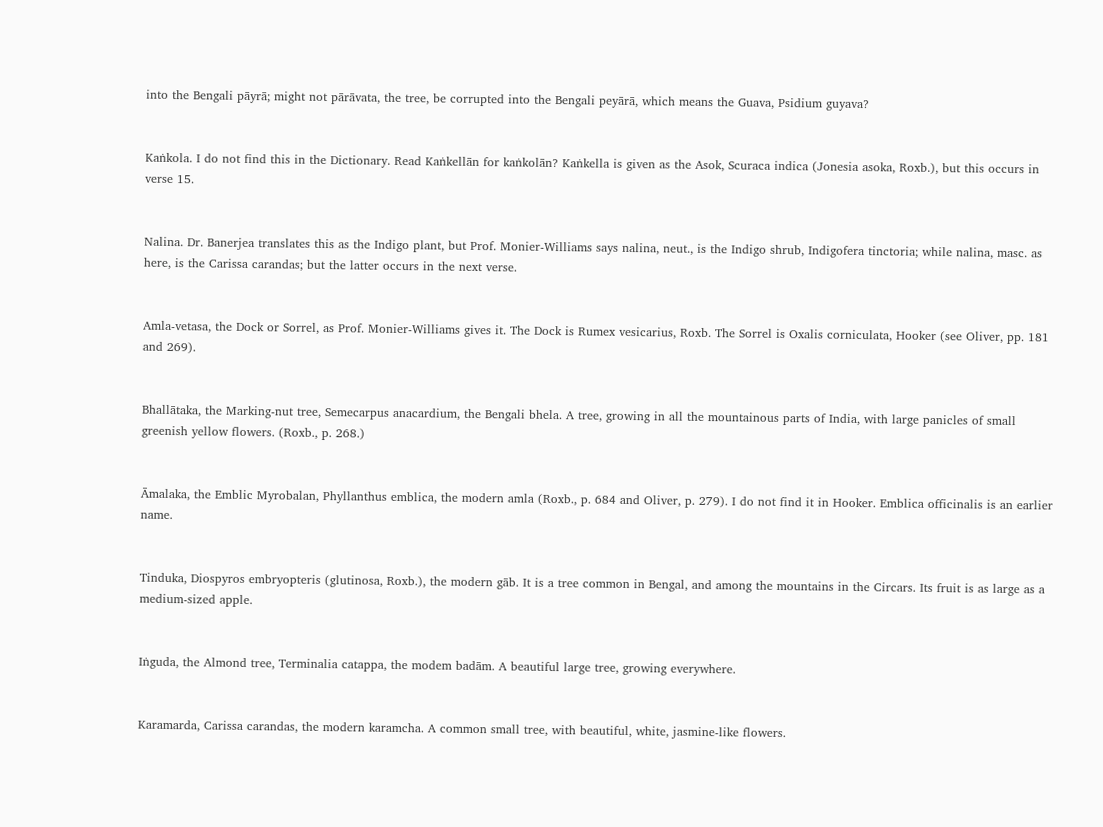into the Bengali pāyrā; might not pārāvata, the tree, be corrupted into the Bengali peyārā, which means the Guava, Psidium guyava?


Kaṅkola. I do not find this in the Dictionary. Read Kaṅkellān for kaṅkolān? Kaṅkella is given as the Asok, Scuraca indica (Jonesia asoka, Roxb.), but this occurs in verse 15.


Nalina. Dr. Banerjea translates this as the Indigo plant, but Prof. Monier-Williams says nalina, neut., is the Indigo shrub, Indigofera tinctoria; while nalina, masc. as here, is the Carissa carandas; but the latter occurs in the next verse.


Amla-vetasa, the Dock or Sorrel, as Prof. Monier-Williams gives it. The Dock is Rumex vesicarius, Roxb. The Sorrel is Oxalis corniculata, Hooker (see Oliver, pp. 181 and 269).


Bhallātaka, the Marking-nut tree, Semecarpus anacardium, the Bengali bhela. A tree, growing in all the mountainous parts of India, with large panicles of small greenish yellow flowers. (Roxb., p. 268.)


Āmalaka, the Emblic Myrobalan, Phyllanthus emblica, the modern amla (Roxb., p. 684 and Oliver, p. 279). I do not find it in Hooker. Emblica officinalis is an earlier name.


Tinduka, Diospyros embryopteris (glutinosa, Roxb.), the modern gāb. It is a tree common in Bengal, and among the mountains in the Circars. Its fruit is as large as a medium-sized apple.


Iṅguda, the Almond tree, Terminalia catappa, the modem badām. A beautiful large tree, growing everywhere.


Karamarda, Carissa carandas, the modern karamcha. A common small tree, with beautiful, white, jasmine-like flowers.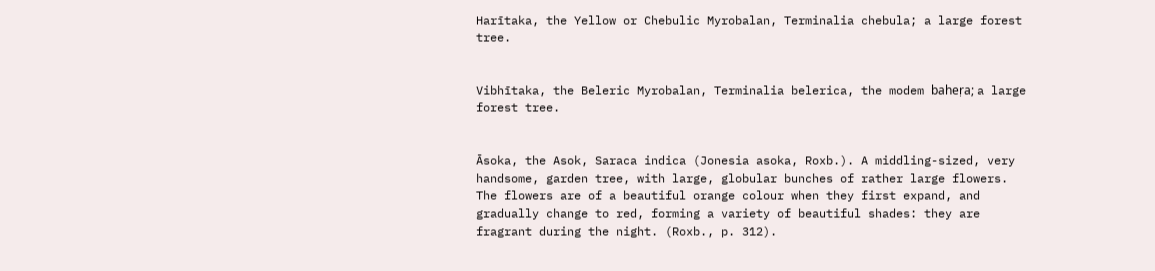Harītaka, the Yellow or Chebulic Myrobalan, Terminalia chebula; a large forest tree.


Vibhītaka, the Beleric Myrobalan, Terminalia belerica, the modem baheṛa; a large forest tree.


Āsoka, the Asok, Saraca indica (Jonesia asoka, Roxb.). A middling-sized, very handsome, garden tree, with large, globular bunches of rather large flowers. The flowers are of a beautiful orange colour when they first expand, and gradually change to red, forming a variety of beautiful shades: they are fragrant during the night. (Roxb., p. 312).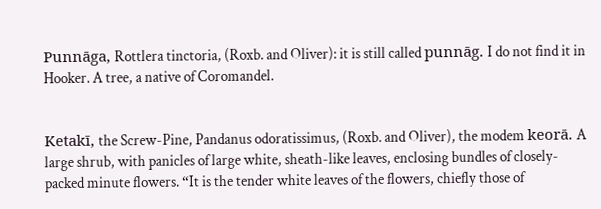Punnāga, Rottlera tinctoria, (Roxb. and Oliver): it is still called punnāg. I do not find it in Hooker. A tree, a native of Coromandel.


Ketakī, the Screw-Pine, Pandanus odoratissimus, (Roxb. and Oliver), the modem keorā. A large shrub, with panicles of large white, sheath-like leaves, enclosing bundles of closely-packed minute flowers. “It is the tender white leaves of the flowers, chiefly those of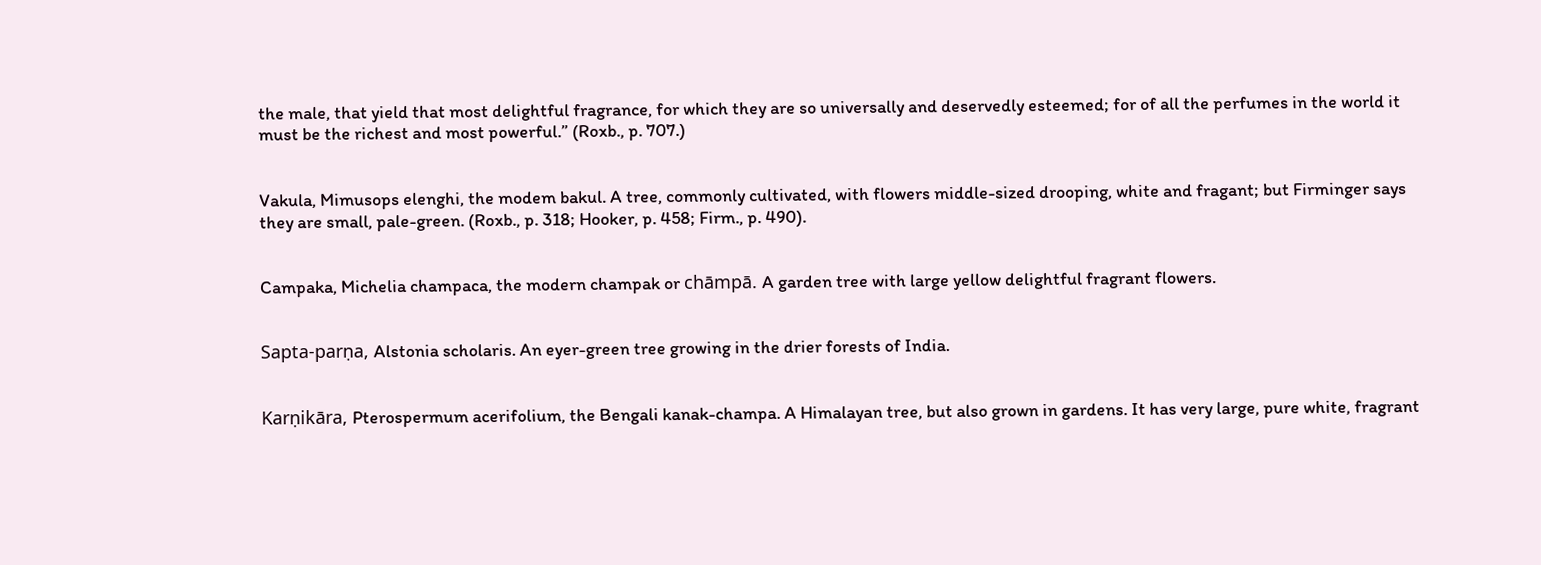the male, that yield that most delightful fragrance, for which they are so universally and deservedly esteemed; for of all the perfumes in the world it must be the richest and most powerful.” (Roxb., p. 707.)


Vakula, Mimusops elenghi, the modem bakul. A tree, commonly cultivated, with flowers middle-sized drooping, white and fragant; but Firminger says they are small, pale-green. (Roxb., p. 318; Hooker, p. 458; Firm., p. 490).


Campaka, Michelia champaca, the modern champak or chāmpā. A garden tree with large yellow delightful fragrant flowers.


Sapta-parṇa, Alstonia scholaris. An eyer-green tree growing in the drier forests of India.


Karṇikāra, Pterospermum acerifolium, the Bengali kanak-champa. A Himalayan tree, but also grown in gardens. It has very large, pure white, fragrant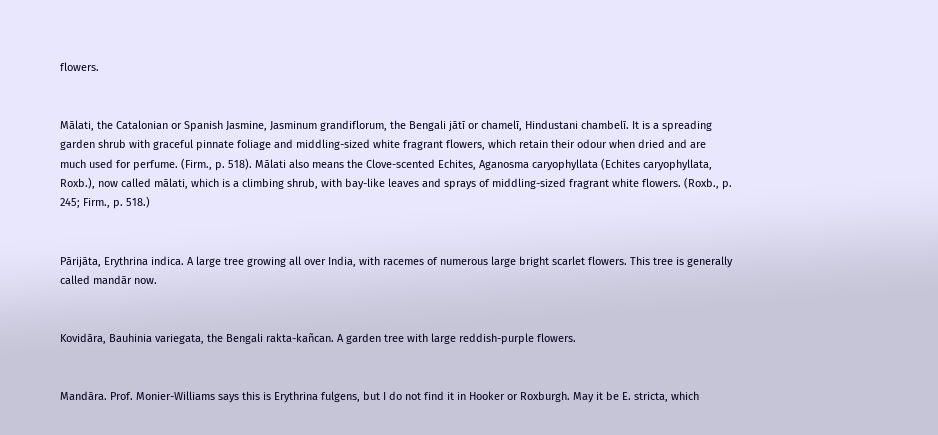flowers.


Mālati, the Catalonian or Spanish Jasmine, Jasminum grandiflorum, the Bengali jātī or chamelī, Hindustani chambelī. It is a spreading garden shrub with graceful pinnate foliage and middling-sized white fragrant flowers, which retain their odour when dried and are much used for perfume. (Firm., p. 518). Mālati also means the Clove-scented Echites, Aganosma caryophyllata (Echites caryophyllata, Roxb.), now called mālati, which is a climbing shrub, with bay-like leaves and sprays of middling-sized fragrant white flowers. (Roxb., p. 245; Firm., p. 518.)


Pārijāta, Erythrina indica. A large tree growing all over India, with racemes of numerous large bright scarlet flowers. This tree is generally called mandār now.


Kovidāra, Bauhinia variegata, the Bengali rakta-kañcan. A garden tree with large reddish-purple flowers.


Mandāra. Prof. Monier-Williams says this is Erythrina fulgens, but I do not find it in Hooker or Roxburgh. May it be E. stricta, which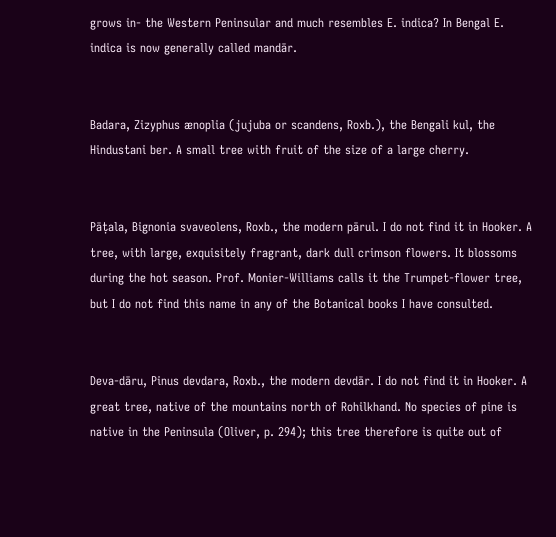grows in- the Western Peninsular and much resembles E. indica? In Bengal E. indica is now generally called mandār.


Badara, Zizyphus ænoplia (jujuba or scandens, Roxb.), the Bengali kul, the Hindustani ber. A small tree with fruit of the size of a large cherry.


Pāṭala, Bignonia svaveolens, Roxb., the modern pārul. I do not find it in Hooker. A tree, with large, exquisitely fragrant, dark dull crimson flowers. It blossoms during the hot season. Prof. Monier-Williams calls it the Trumpet-flower tree, but I do not find this name in any of the Botanical books I have consulted.


Deva-dāru, Pinus devdara, Roxb., the modern devdār. I do not find it in Hooker. A great tree, native of the mountains north of Rohilkhand. No species of pine is native in the Peninsula (Oliver, p. 294); this tree therefore is quite out of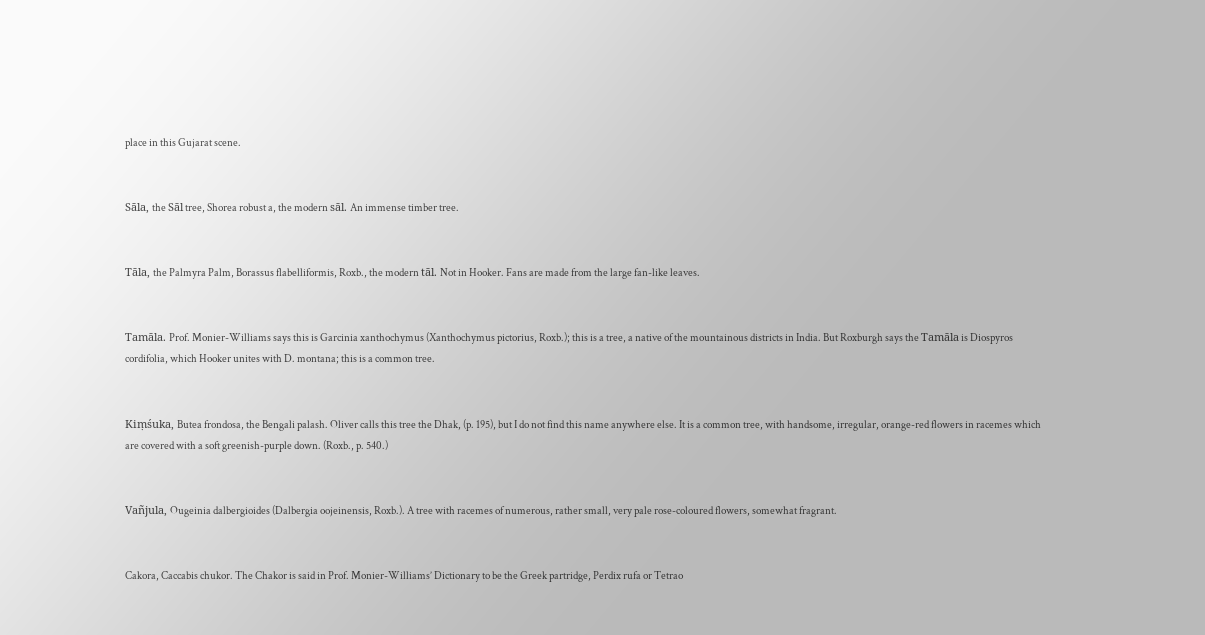place in this Gujarat scene.


Sāla, the Sāl tree, Shorea robust a, the modern sāl. An immense timber tree.


Tāla, the Palmyra Palm, Borassus flabelliformis, Roxb., the modern tāl. Not in Hooker. Fans are made from the large fan-like leaves.


Tamāla. Prof. Monier-Williams says this is Garcinia xanthochymus (Xanthochymus pictorius, Roxb.); this is a tree, a native of the mountainous districts in India. But Roxburgh says the Tamāla is Diospyros cordifolia, which Hooker unites with D. montana; this is a common tree.


Kiṃśuka, Butea frondosa, the Bengali palash. Oliver calls this tree the Dhak, (p. 195), but I do not find this name anywhere else. It is a common tree, with handsome, irregular, orange-red flowers in racemes which are covered with a soft greenish-purple down. (Roxb., p. 540.)


Vañjula, Ougeinia dalbergioides (Dalbergia oojeinensis, Roxb.). A tree with racemes of numerous, rather small, very pale rose-coloured flowers, somewhat fragrant.


Cakora, Caccabis chukor. The Chakor is said in Prof. Monier-Williams’ Dictionary to be the Greek partridge, Perdix rufa or Tetrao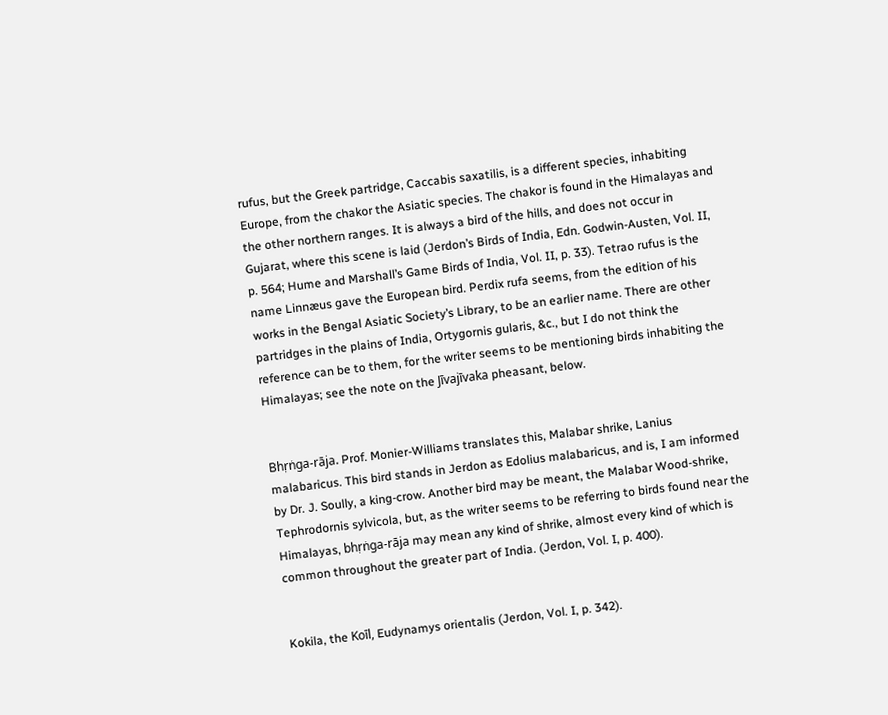rufus, but the Greek partridge, Caccabis saxatilis, is a different species, inhabiting Europe, from the chakor the Asiatic species. The chakor is found in the Himalayas and the other northern ranges. It is always a bird of the hills, and does not occur in Gujarat, where this scene is laid (Jerdon’s Birds of India, Edn. Godwin-Austen, Vol. II, p. 564; Hume and Marshall’s Game Birds of India, Vol. II, p. 33). Tetrao rufus is the name Linnæus gave the European bird. Perdix rufa seems, from the edition of his works in the Bengal Asiatic Society’s Library, to be an earlier name. There are other partridges in the plains of India, Ortygornis gularis, &c., but I do not think the reference can be to them, for the writer seems to be mentioning birds inhabiting the Himalayas; see the note on the Jīvajīvaka pheasant, below.


Bhṛṅga-rāja. Prof. Monier-Williams translates this, Malabar shrike, Lanius malabaricus. This bird stands in Jerdon as Edolius malabaricus, and is, I am informed by Dr. J. Soully, a king-crow. Another bird may be meant, the Malabar Wood-shrike, Tephrodornis sylvicola, but, as the writer seems to be referring to birds found near the Himalayas, bhṛṅga-rāja may mean any kind of shrike, almost every kind of which is common throughout the greater part of India. (Jerdon, Vol. I, p. 400).


Kokila, the Koīl, Eudynamys orientalis (Jerdon, Vol. I, p. 342).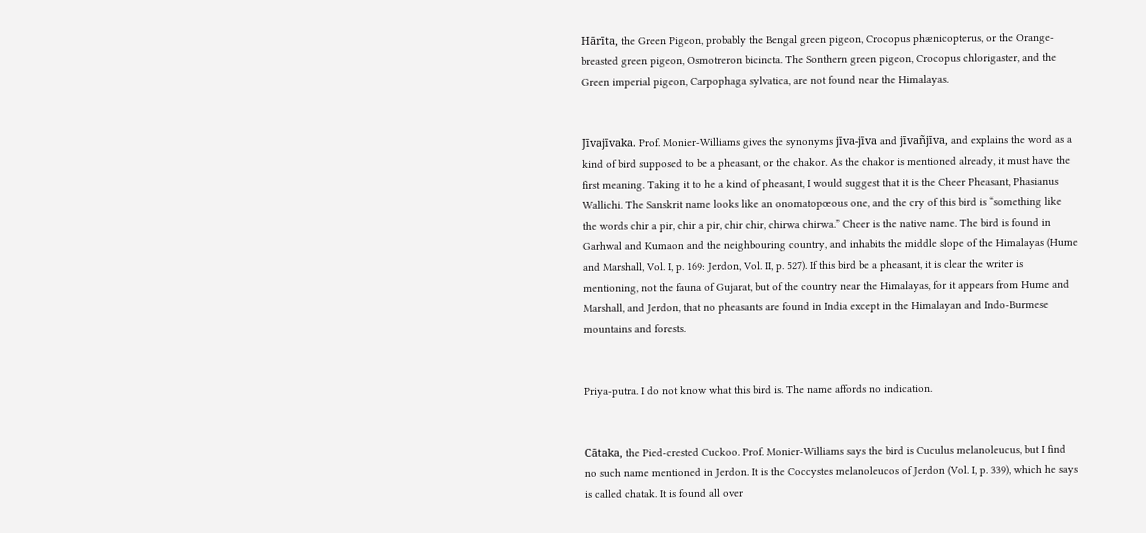Hārīta, the Green Pigeon, probably the Bengal green pigeon, Crocopus phænicopterus, or the Orange-breasted green pigeon, Osmotreron bicincta. The Sonthern green pigeon, Crocopus chlorigaster, and the Green imperial pigeon, Carpophaga sylvatica, are not found near the Himalayas.


Jīvajīvaka. Prof. Monier-Williams gives the synonyms jīva-jīva and jīvañjīva, and explains the word as a kind of bird supposed to be a pheasant, or the chakor. As the chakor is mentioned already, it must have the first meaning. Taking it to he a kind of pheasant, I would suggest that it is the Cheer Pheasant, Phasianus Wallichi. The Sanskrit name looks like an onomatopœous one, and the cry of this bird is “something like the words chir a pir, chir a pir, chir chir, chirwa chirwa.” Cheer is the native name. The bird is found in Garhwal and Kumaon and the neighbouring country, and inhabits the middle slope of the Himalayas (Hume and Marshall, Vol. I, p. 169: Jerdon, Vol. II, p. 527). If this bird be a pheasant, it is clear the writer is mentioning, not the fauna of Gujarat, but of the country near the Himalayas, for it appears from Hume and Marshall, and Jerdon, that no pheasants are found in India except in the Himalayan and Indo-Burmese mountains and forests.


Priya-putra. I do not know what this bird is. The name affords no indication.


Cātaka, the Pied-crested Cuckoo. Prof. Monier-Williams says the bird is Cuculus melanoleucus, but I find no such name mentioned in Jerdon. It is the Coccystes melanoleucos of Jerdon (Vol. I, p. 339), which he says is called chatak. It is found all over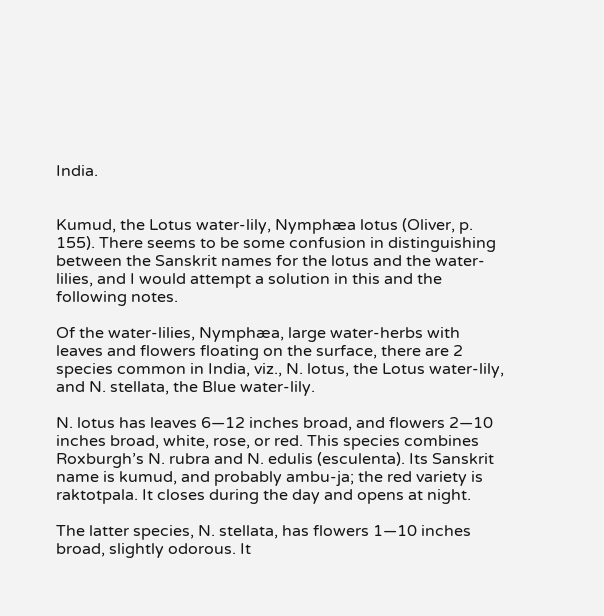India.


Kumud, the Lotus water-lily, Nymphæa lotus (Oliver, p. 155). There seems to be some confusion in distinguishing between the Sanskrit names for the lotus and the water-lilies, and I would attempt a solution in this and the following notes.

Of the water-lilies, Nymphæa, large water-herbs with leaves and flowers floating on the surface, there are 2 species common in India, viz., N. lotus, the Lotus water-lily, and N. stellata, the Blue water-lily.

N. lotus has leaves 6—12 inches broad, and flowers 2—10 inches broad, white, rose, or red. This species combines Roxburgh’s N. rubra and N. edulis (esculenta). Its Sanskrit name is kumud, and probably ambu-ja; the red variety is raktotpala. It closes during the day and opens at night.

The latter species, N. stellata, has flowers 1—10 inches broad, slightly odorous. It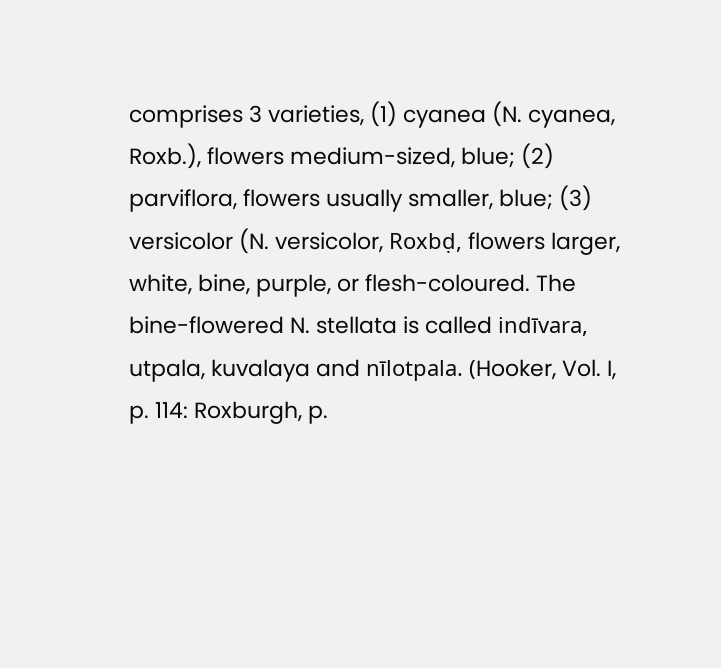comprises 3 varieties, (1) cyanea (N. cyanea, Roxb.), flowers medium-sized, blue; (2) parviflora, flowers usually smaller, blue; (3) versicolor (N. versicolor, Roxbḍ, flowers larger, white, bine, purple, or flesh-coloured. The bine-flowered N. stellata is called indīvara, utpala, kuvalaya and nīlotpala. (Hooker, Vol. I, p. 114: Roxburgh, p.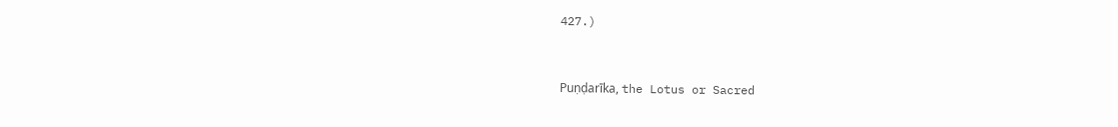427.)


Puṇḍarīka, the Lotus or Sacred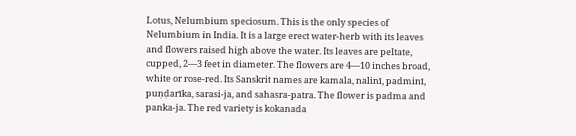Lotus, Nelumbium speciosum. This is the only species of Nelumbium in India. It is a large erect water-herb with its leaves and flowers raised high above the water. Its leaves are peltate, cupped, 2—3 feet in diameter. The flowers are 4—10 inches broad, white or rose-red. Its Sanskrit names are kamala, nalinī, padminī, puṇḍarīka, sarasi-ja, and sahasra-patra. The flower is padma and panka-ja. The red variety is kokanada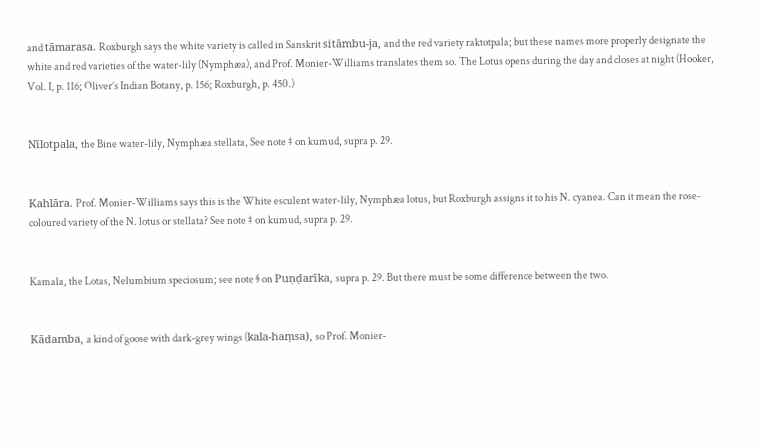and tāmarasa. Roxburgh says the white variety is called in Sanskrit sitāmbu-ja, and the red variety raktotpala; but these names more properly designate the white and red varieties of the water-lily (Nymphæa), and Prof. Monier-Williams translates them so. The Lotus opens during the day and closes at night (Hooker, Vol. I, p. 116; Oliver’s Indian Botany, p. 156; Roxburgh, p. 450.)


Nīlotpala, the Bine water-lily, Nymphæa stellata, See note ‡ on kumud, supra p. 29.


Kahlāra. Prof. Monier-Williams says this is the White esculent water-lily, Nymphæa lotus, but Roxburgh assigns it to his N. cyanea. Can it mean the rose-coloured variety of the N. lotus or stellata? See note ‡ on kumud, supra p. 29.


Kamala, the Lotas, Nelumbium speciosum; see note § on Puṇḍarīka, supra p. 29. But there must be some difference between the two.


Kādamba, a kind of goose with dark-grey wings (kala-haṃsa), so Prof. Monier-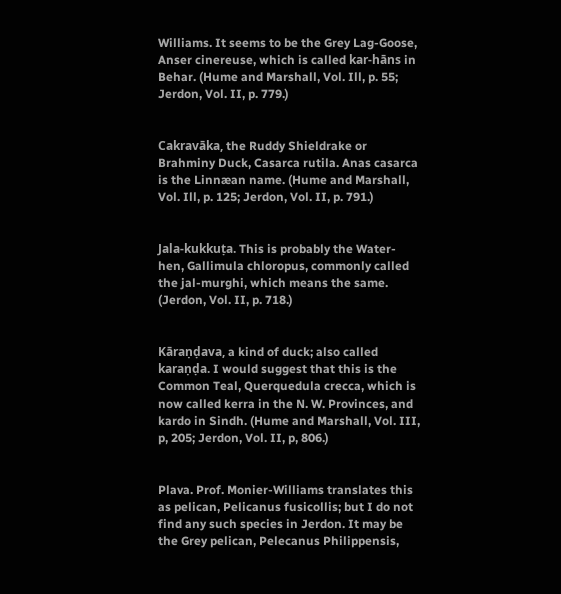Williams. It seems to be the Grey Lag-Goose, Anser cinereuse, which is called kar-hāns in Behar. (Hume and Marshall, Vol. Ill, p. 55; Jerdon, Vol. II, p. 779.)


Cakravāka, the Ruddy Shieldrake or Brahminy Duck, Casarca rutila. Anas casarca is the Linnæan name. (Hume and Marshall, Vol. Ill, p. 125; Jerdon, Vol. II, p. 791.)


Jala-kukkuṭa. This is probably the Water-hen, Gallimula chloropus, commonly called the jal-murghi, which means the same. (Jerdon, Vol. II, p. 718.)


Kāraṇḍava, a kind of duck; also called karaṇḍa. I would suggest that this is the Common Teal, Querquedula crecca, which is now called kerra in the N. W. Provinces, and kardo in Sindh. (Hume and Marshall, Vol. III, p, 205; Jerdon, Vol. II, p, 806.)


Plava. Prof. Monier-Williams translates this as pelican, Pelicanus fusicollis; but I do not find any such species in Jerdon. It may be the Grey pelican, Pelecanus Philippensis,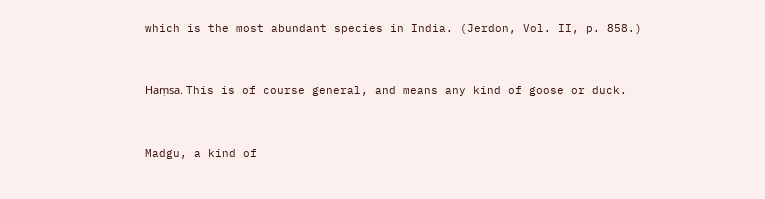which is the most abundant species in India. (Jerdon, Vol. II, p. 858.)


Haṃsa. This is of course general, and means any kind of goose or duck.


Madgu, a kind of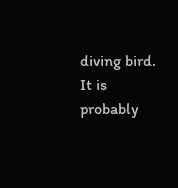diving bird. It is probably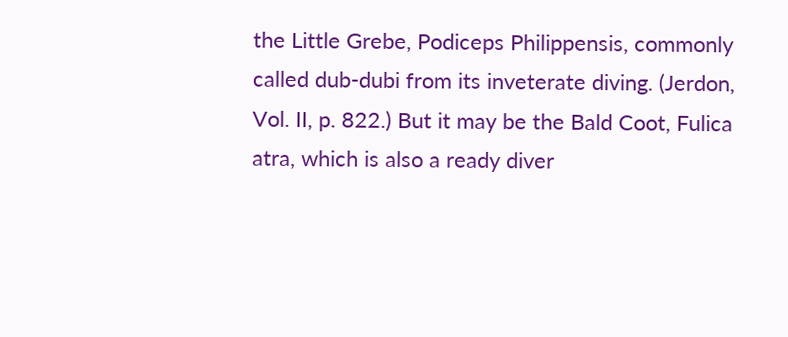the Little Grebe, Podiceps Philippensis, commonly called dub-dubi from its inveterate diving. (Jerdon, Vol. II, p. 822.) But it may be the Bald Coot, Fulica atra, which is also a ready diver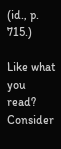(id., p. 715.)

Like what you read? Consider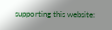supporting this website: